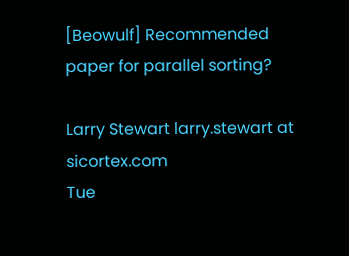[Beowulf] Recommended paper for parallel sorting?

Larry Stewart larry.stewart at sicortex.com
Tue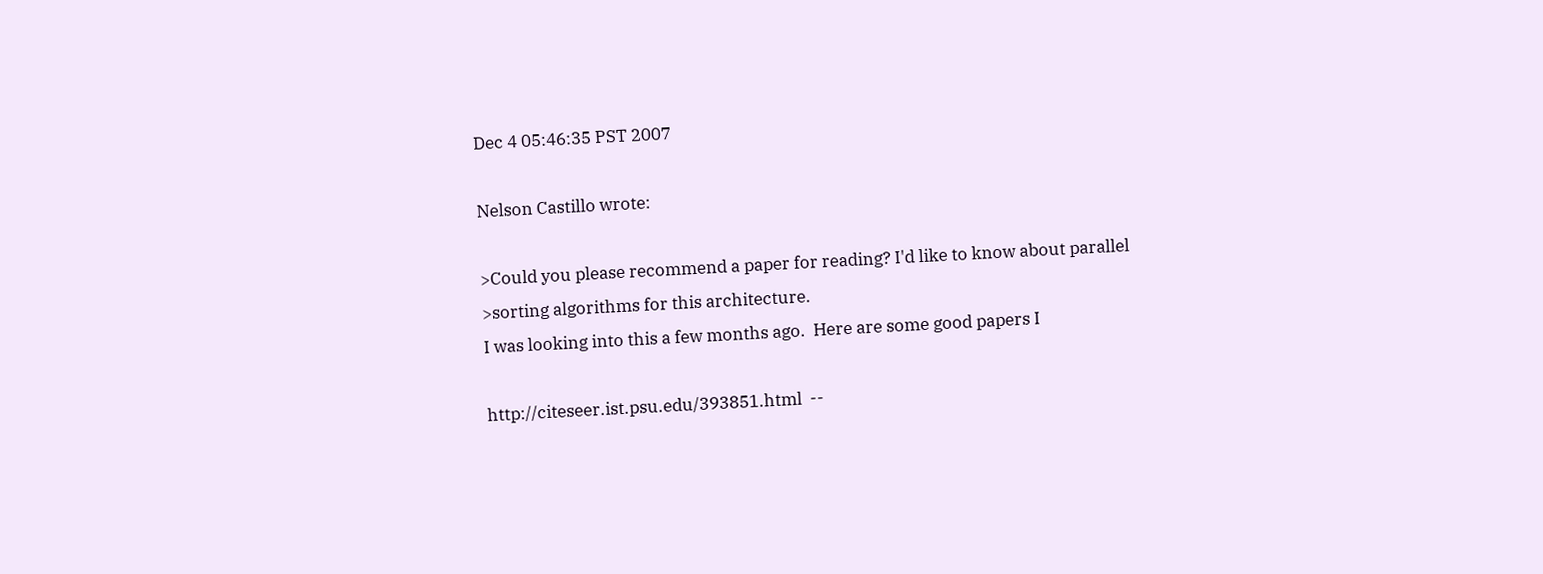Dec 4 05:46:35 PST 2007

Nelson Castillo wrote:

>Could you please recommend a paper for reading? I'd like to know about parallel
>sorting algorithms for this architecture.
I was looking into this a few months ago.  Here are some good papers I

http://citeseer.ist.psu.edu/393851.html  --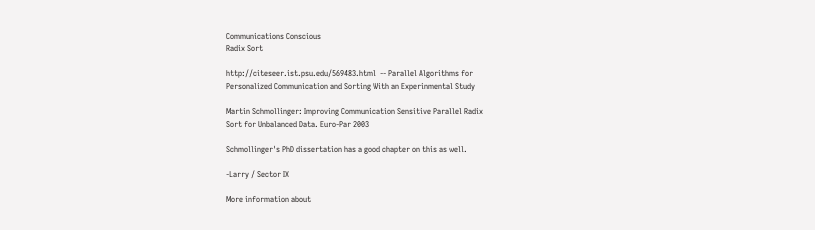Communications Conscious
Radix Sort

http://citeseer.ist.psu.edu/569483.html  -- Parallel Algorithms for
Personalized Communication and Sorting With an Experinmental Study

Martin Schmollinger: Improving Communication Sensitive Parallel Radix
Sort for Unbalanced Data. Euro-Par 2003

Schmollinger's PhD dissertation has a good chapter on this as well.

-Larry / Sector IX

More information about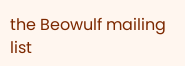the Beowulf mailing list